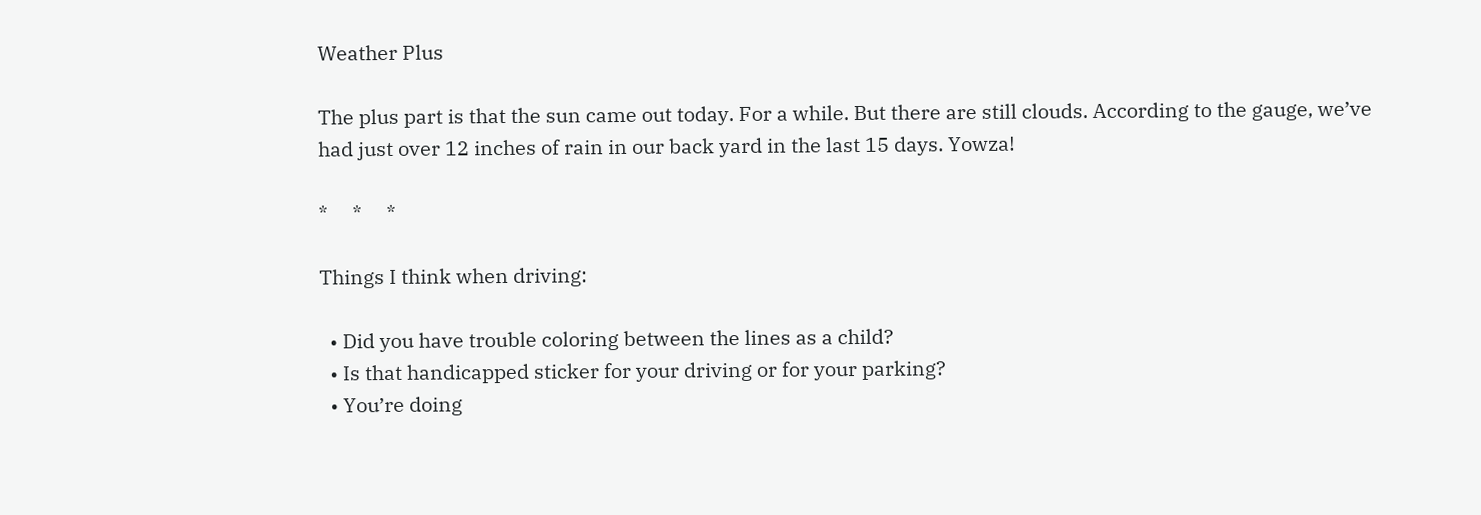Weather Plus

The plus part is that the sun came out today. For a while. But there are still clouds. According to the gauge, we’ve had just over 12 inches of rain in our back yard in the last 15 days. Yowza!

*     *     *

Things I think when driving:

  • Did you have trouble coloring between the lines as a child?
  • Is that handicapped sticker for your driving or for your parking?
  • You’re doing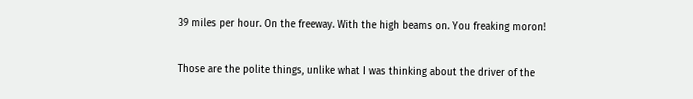39 miles per hour. On the freeway. With the high beams on. You freaking moron!

Those are the polite things, unlike what I was thinking about the driver of the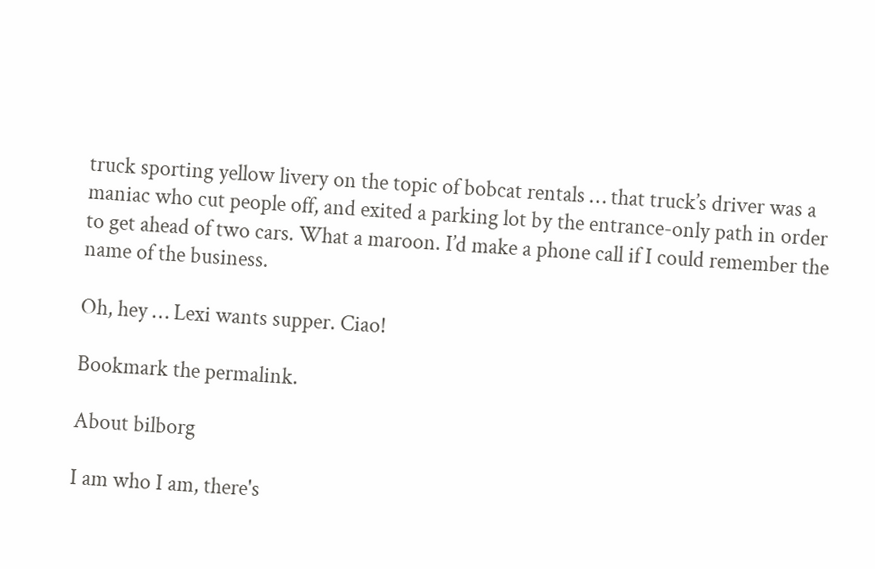truck sporting yellow livery on the topic of bobcat rentals … that truck’s driver was a maniac who cut people off, and exited a parking lot by the entrance-only path in order to get ahead of two cars. What a maroon. I’d make a phone call if I could remember the name of the business.

Oh, hey … Lexi wants supper. Ciao!

Bookmark the permalink.

About bilborg

I am who I am, there's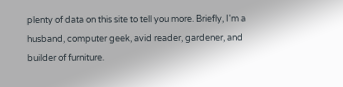plenty of data on this site to tell you more. Briefly, I'm a husband, computer geek, avid reader, gardener, and builder of furniture.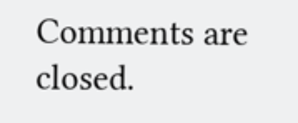Comments are closed.